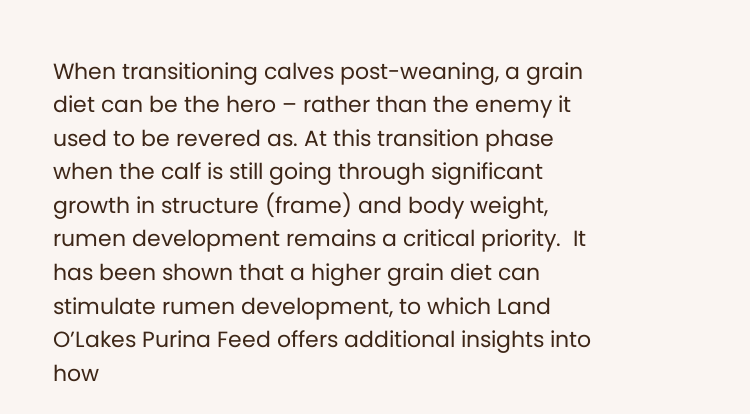When transitioning calves post-weaning, a grain diet can be the hero – rather than the enemy it used to be revered as. At this transition phase when the calf is still going through significant growth in structure (frame) and body weight, rumen development remains a critical priority.  It has been shown that a higher grain diet can stimulate rumen development, to which Land O’Lakes Purina Feed offers additional insights into how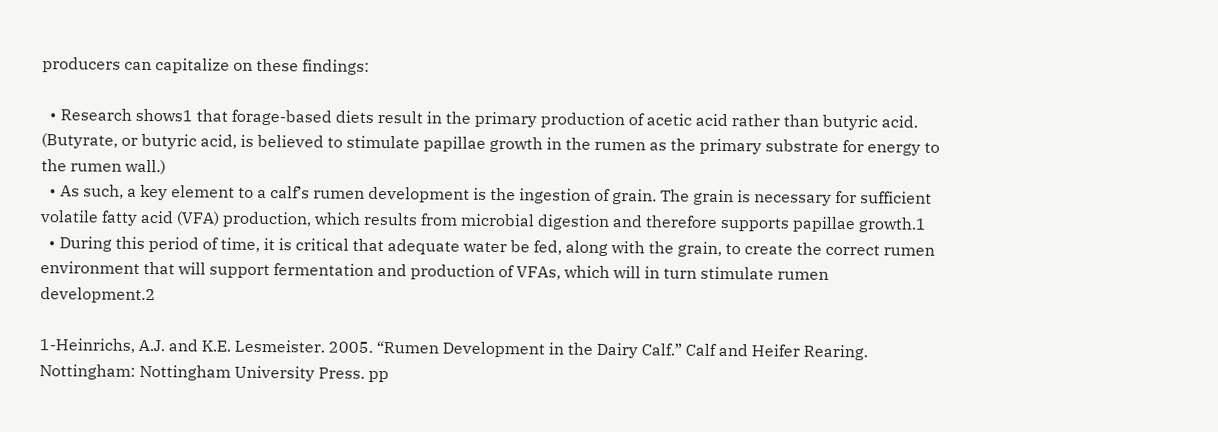producers can capitalize on these findings:

  • Research shows1 that forage-based diets result in the primary production of acetic acid rather than butyric acid. (Butyrate, or butyric acid, is believed to stimulate papillae growth in the rumen as the primary substrate for energy to the rumen wall.)
  • As such, a key element to a calf’s rumen development is the ingestion of grain. The grain is necessary for sufficient volatile fatty acid (VFA) production, which results from microbial digestion and therefore supports papillae growth.1
  • During this period of time, it is critical that adequate water be fed, along with the grain, to create the correct rumen environment that will support fermentation and production of VFAs, which will in turn stimulate rumen development.2

1-Heinrichs, A.J. and K.E. Lesmeister. 2005. “Rumen Development in the Dairy Calf.” Calf and Heifer Rearing. Nottingham: Nottingham University Press. pp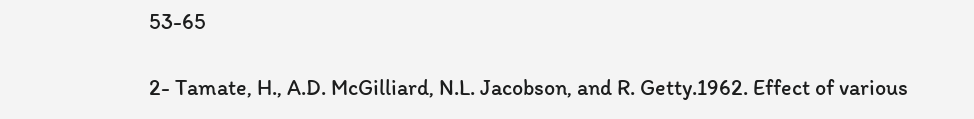53-65

2- Tamate, H., A.D. McGilliard, N.L. Jacobson, and R. Getty.1962. Effect of various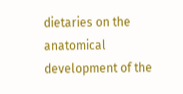dietaries on the anatomical development of the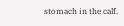stomach in the calf.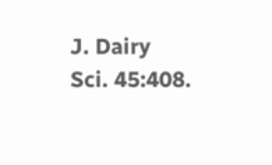J. Dairy Sci. 45:408.